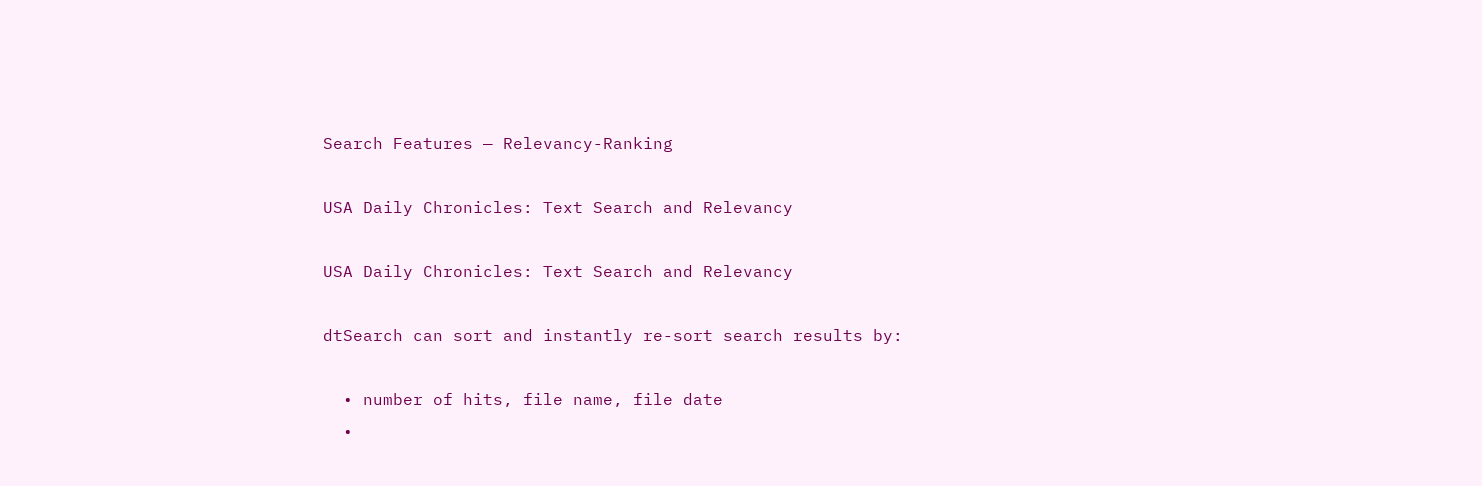Search Features — Relevancy-Ranking

USA Daily Chronicles: Text Search and Relevancy

USA Daily Chronicles: Text Search and Relevancy

dtSearch can sort and instantly re-sort search results by:

  • number of hits, file name, file date
  •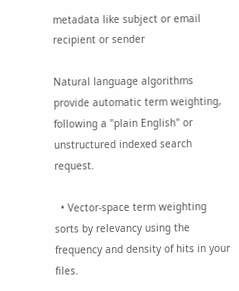metadata like subject or email recipient or sender

Natural language algorithms provide automatic term weighting, following a "plain English" or unstructured indexed search request.

  • Vector-space term weighting sorts by relevancy using the frequency and density of hits in your files.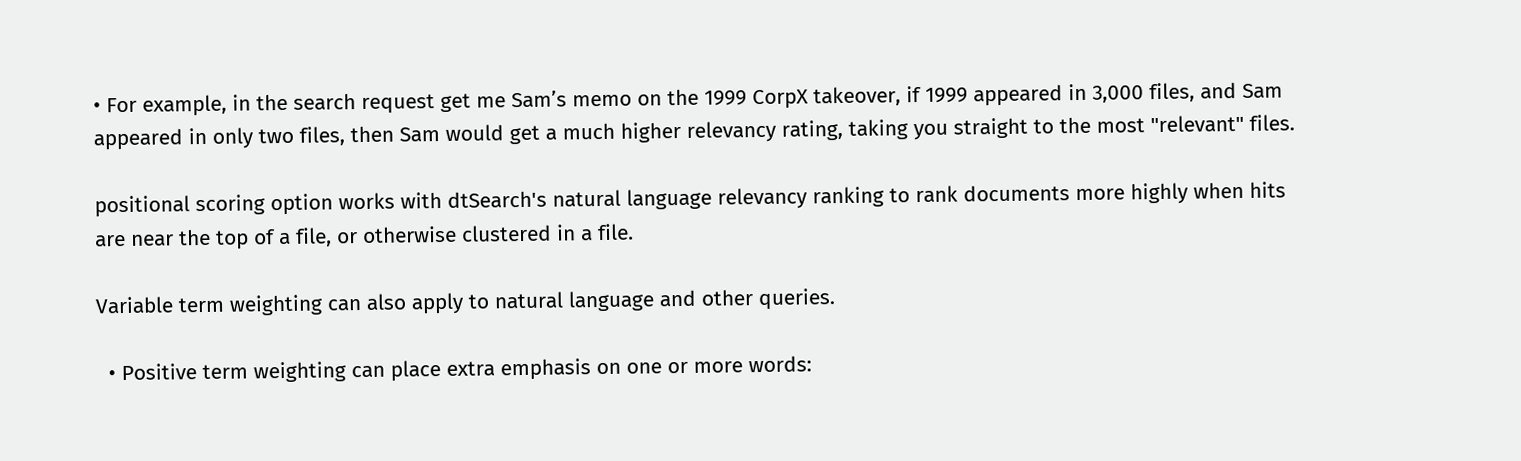• For example, in the search request get me Sam’s memo on the 1999 CorpX takeover, if 1999 appeared in 3,000 files, and Sam appeared in only two files, then Sam would get a much higher relevancy rating, taking you straight to the most "relevant" files.

positional scoring option works with dtSearch's natural language relevancy ranking to rank documents more highly when hits are near the top of a file, or otherwise clustered in a file.

Variable term weighting can also apply to natural language and other queries.

  • Positive term weighting can place extra emphasis on one or more words: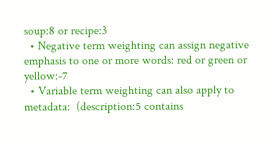soup:8 or recipe:3
  • Negative term weighting can assign negative emphasis to one or more words: red or green or yellow:-7
  • Variable term weighting can also apply to metadata:  (description:5 contains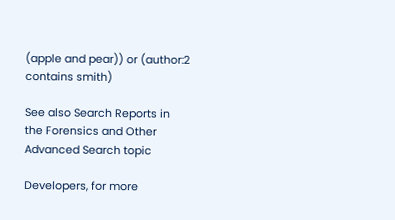(apple and pear)) or (author:2 contains smith)

See also Search Reports in the Forensics and Other Advanced Search topic

Developers, for more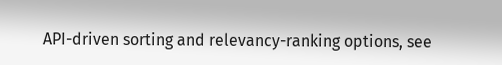API-driven sorting and relevancy-ranking options, see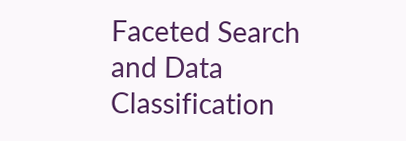Faceted Search and Data Classification